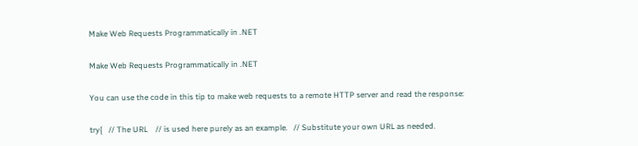Make Web Requests Programmatically in .NET

Make Web Requests Programmatically in .NET

You can use the code in this tip to make web requests to a remote HTTP server and read the response:

try{   // The URL    // is used here purely as an example.   // Substitute your own URL as needed.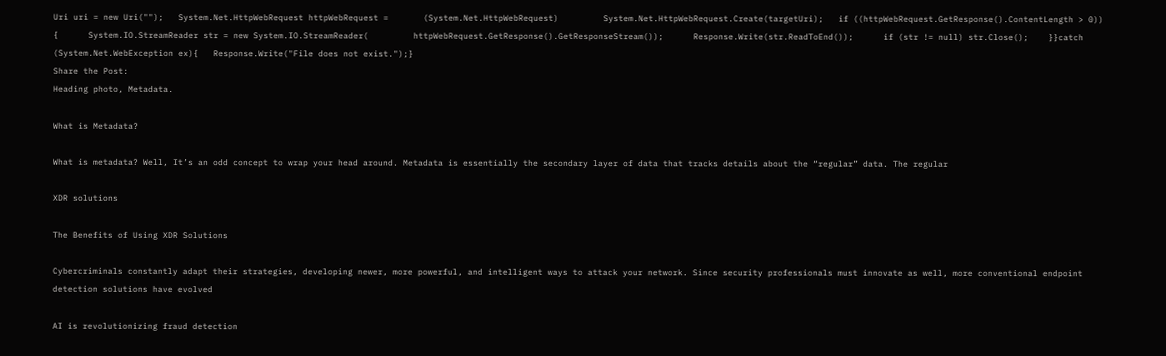Uri uri = new Uri("");   System.Net.HttpWebRequest httpWebRequest =       (System.Net.HttpWebRequest)         System.Net.HttpWebRequest.Create(targetUri);   if ((httpWebRequest.GetResponse().ContentLength > 0))   {      System.IO.StreamReader str = new System.IO.StreamReader(         httpWebRequest.GetResponse().GetResponseStream());      Response.Write(str.ReadToEnd());      if (str != null) str.Close();    }}catch (System.Net.WebException ex){   Response.Write("File does not exist.");}
Share the Post:
Heading photo, Metadata.

What is Metadata?

What is metadata? Well, It’s an odd concept to wrap your head around. Metadata is essentially the secondary layer of data that tracks details about the “regular” data. The regular

XDR solutions

The Benefits of Using XDR Solutions

Cybercriminals constantly adapt their strategies, developing newer, more powerful, and intelligent ways to attack your network. Since security professionals must innovate as well, more conventional endpoint detection solutions have evolved

AI is revolutionizing fraud detection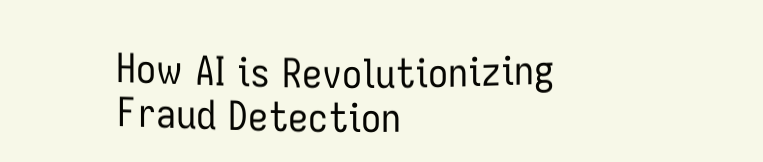How AI is Revolutionizing Fraud Detection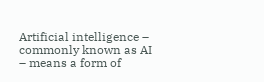Artificial intelligence – commonly known as AI – means a form of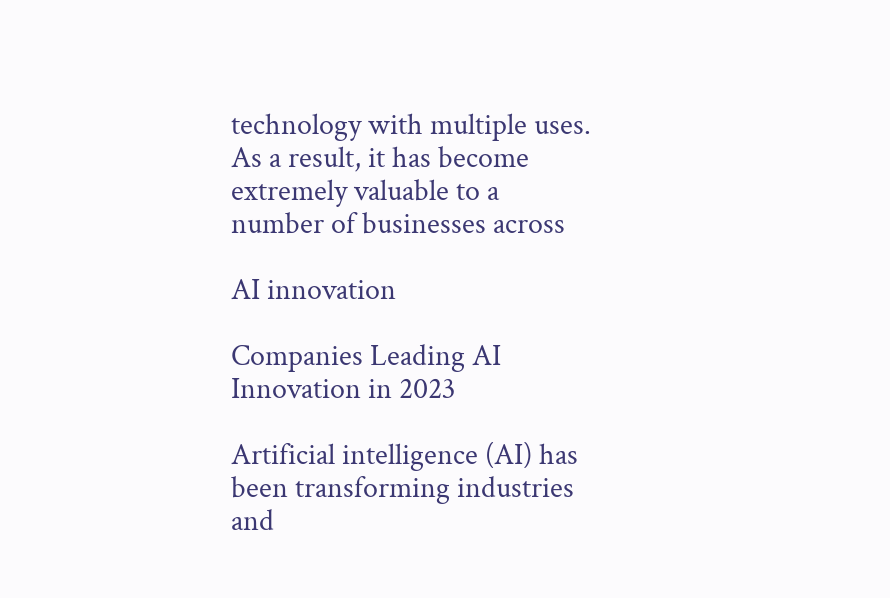technology with multiple uses. As a result, it has become extremely valuable to a number of businesses across

AI innovation

Companies Leading AI Innovation in 2023

Artificial intelligence (AI) has been transforming industries and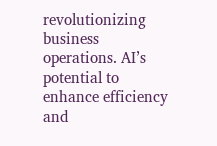revolutionizing business operations. AI’s potential to enhance efficiency and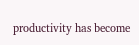productivity has become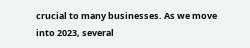crucial to many businesses. As we move into 2023, several